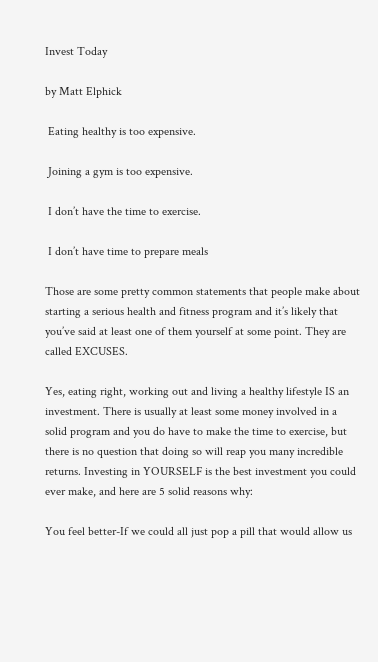Invest Today

by Matt Elphick

 Eating healthy is too expensive.

 Joining a gym is too expensive.

 I don’t have the time to exercise.

 I don’t have time to prepare meals

Those are some pretty common statements that people make about starting a serious health and fitness program and it’s likely that you’ve said at least one of them yourself at some point. They are called EXCUSES.

Yes, eating right, working out and living a healthy lifestyle IS an investment. There is usually at least some money involved in a solid program and you do have to make the time to exercise, but there is no question that doing so will reap you many incredible returns. Investing in YOURSELF is the best investment you could ever make, and here are 5 solid reasons why:

You feel better-If we could all just pop a pill that would allow us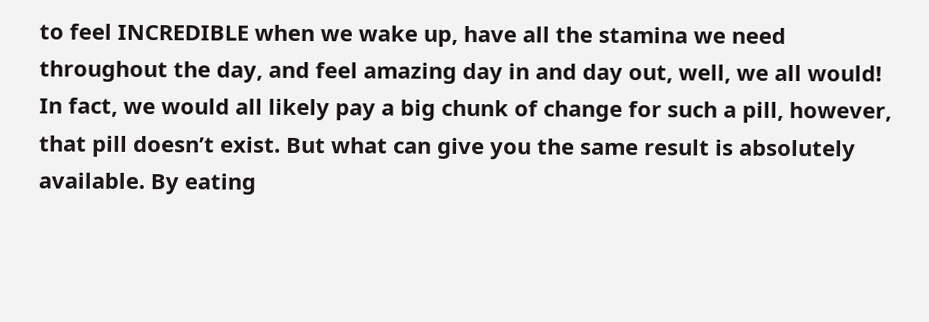to feel INCREDIBLE when we wake up, have all the stamina we need throughout the day, and feel amazing day in and day out, well, we all would! In fact, we would all likely pay a big chunk of change for such a pill, however, that pill doesn’t exist. But what can give you the same result is absolutely available. By eating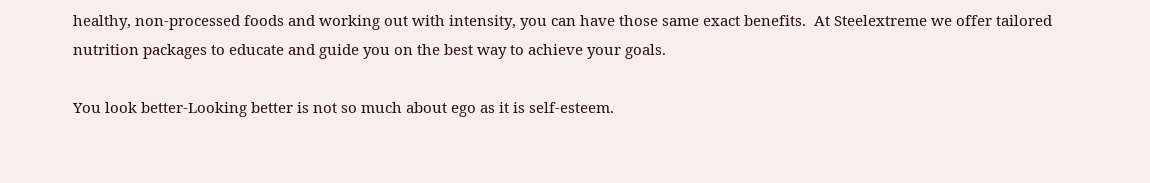healthy, non-processed foods and working out with intensity, you can have those same exact benefits.  At Steelextreme we offer tailored nutrition packages to educate and guide you on the best way to achieve your goals.

You look better-Looking better is not so much about ego as it is self-esteem.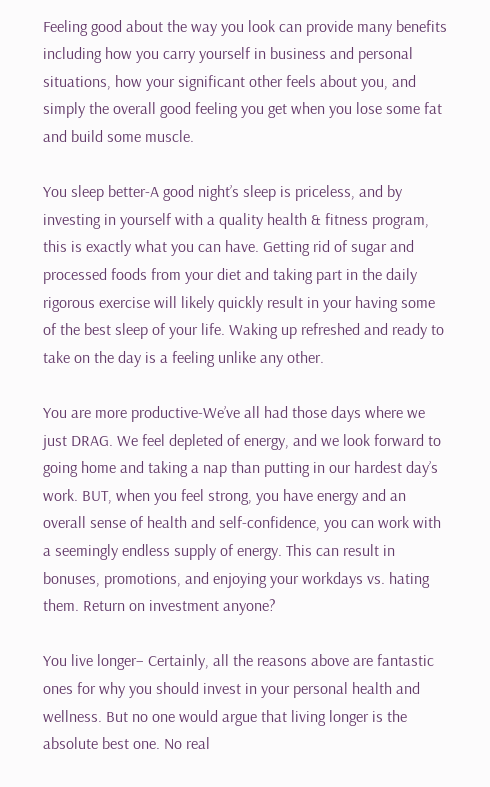Feeling good about the way you look can provide many benefits including how you carry yourself in business and personal situations, how your significant other feels about you, and simply the overall good feeling you get when you lose some fat and build some muscle.

You sleep better-A good night’s sleep is priceless, and by investing in yourself with a quality health & fitness program, this is exactly what you can have. Getting rid of sugar and processed foods from your diet and taking part in the daily rigorous exercise will likely quickly result in your having some of the best sleep of your life. Waking up refreshed and ready to take on the day is a feeling unlike any other.

You are more productive-We’ve all had those days where we just DRAG. We feel depleted of energy, and we look forward to going home and taking a nap than putting in our hardest day’s work. BUT, when you feel strong, you have energy and an overall sense of health and self-confidence, you can work with a seemingly endless supply of energy. This can result in bonuses, promotions, and enjoying your workdays vs. hating them. Return on investment anyone?

You live longer– Certainly, all the reasons above are fantastic ones for why you should invest in your personal health and wellness. But no one would argue that living longer is the absolute best one. No real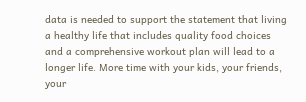data is needed to support the statement that living a healthy life that includes quality food choices and a comprehensive workout plan will lead to a longer life. More time with your kids, your friends, your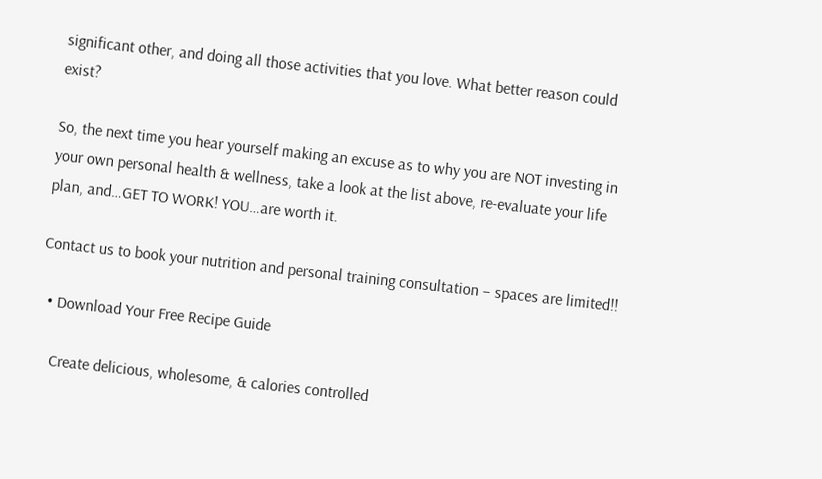significant other, and doing all those activities that you love. What better reason could exist?

So, the next time you hear yourself making an excuse as to why you are NOT investing in your own personal health & wellness, take a look at the list above, re-evaluate your life plan, and…GET TO WORK! YOU…are worth it.

Contact us to book your nutrition and personal training consultation – spaces are limited!!

  • Download Your Free Recipe Guide

    Create delicious, wholesome, & calories controlled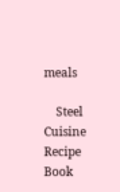meals

    Steel Cuisine Recipe Book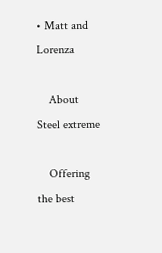• Matt and Lorenza

    About Steel extreme

    Offering the best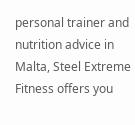personal trainer and nutrition advice in Malta, Steel Extreme Fitness offers you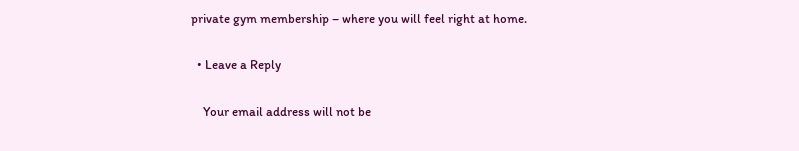private gym membership – where you will feel right at home.

  • Leave a Reply

    Your email address will not be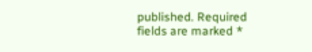published. Required fields are marked *